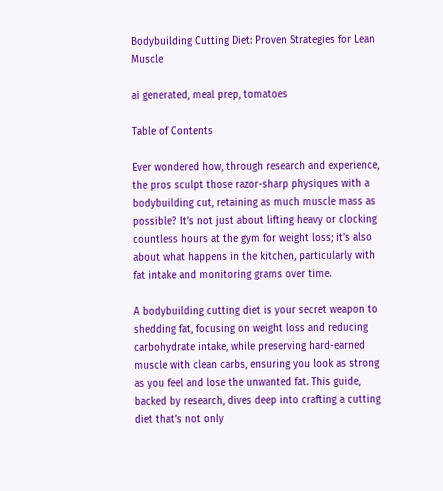Bodybuilding Cutting Diet: Proven Strategies for Lean Muscle

ai generated, meal prep, tomatoes

Table of Contents

Ever wondered how, through research and experience, the pros sculpt those razor-sharp physiques with a bodybuilding cut, retaining as much muscle mass as possible? It’s not just about lifting heavy or clocking countless hours at the gym for weight loss; it’s also about what happens in the kitchen, particularly with fat intake and monitoring grams over time.

A bodybuilding cutting diet is your secret weapon to shedding fat, focusing on weight loss and reducing carbohydrate intake, while preserving hard-earned muscle with clean carbs, ensuring you look as strong as you feel and lose the unwanted fat. This guide, backed by research, dives deep into crafting a cutting diet that’s not only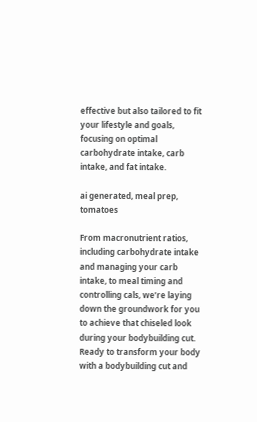effective but also tailored to fit your lifestyle and goals, focusing on optimal carbohydrate intake, carb intake, and fat intake.

ai generated, meal prep, tomatoes

From macronutrient ratios, including carbohydrate intake and managing your carb intake, to meal timing and controlling cals, we’re laying down the groundwork for you to achieve that chiseled look during your bodybuilding cut. Ready to transform your body with a bodybuilding cut and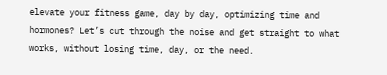elevate your fitness game, day by day, optimizing time and hormones? Let’s cut through the noise and get straight to what works, without losing time, day, or the need.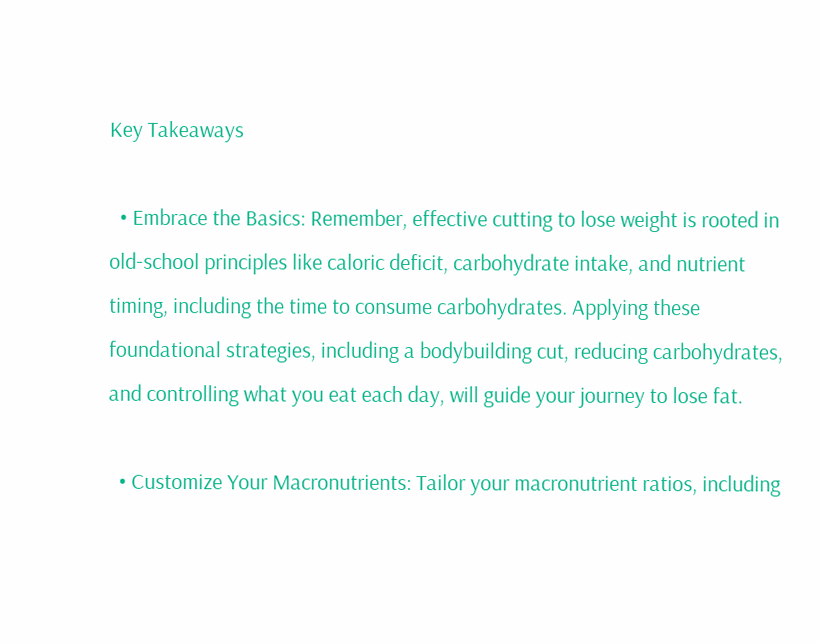Key Takeaways

  • Embrace the Basics: Remember, effective cutting to lose weight is rooted in old-school principles like caloric deficit, carbohydrate intake, and nutrient timing, including the time to consume carbohydrates. Applying these foundational strategies, including a bodybuilding cut, reducing carbohydrates, and controlling what you eat each day, will guide your journey to lose fat.

  • Customize Your Macronutrients: Tailor your macronutrient ratios, including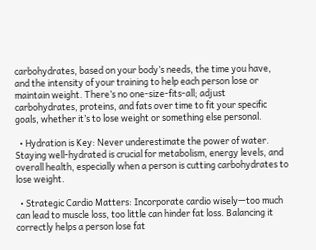carbohydrates, based on your body’s needs, the time you have, and the intensity of your training to help each person lose or maintain weight. There’s no one-size-fits-all; adjust carbohydrates, proteins, and fats over time to fit your specific goals, whether it’s to lose weight or something else personal.

  • Hydration is Key: Never underestimate the power of water. Staying well-hydrated is crucial for metabolism, energy levels, and overall health, especially when a person is cutting carbohydrates to lose weight.

  • Strategic Cardio Matters: Incorporate cardio wisely—too much can lead to muscle loss, too little can hinder fat loss. Balancing it correctly helps a person lose fat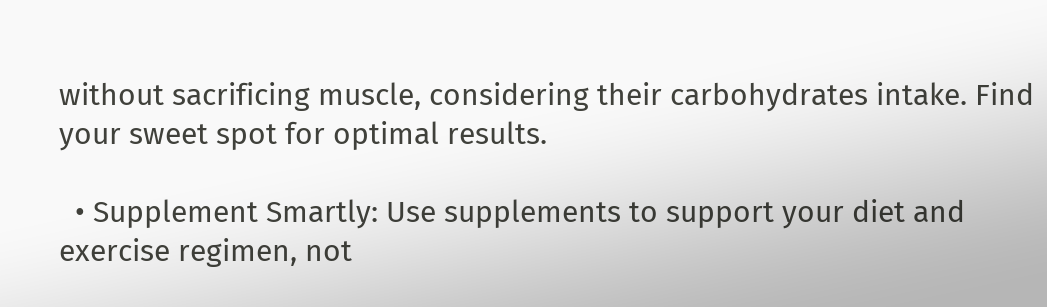without sacrificing muscle, considering their carbohydrates intake. Find your sweet spot for optimal results.

  • Supplement Smartly: Use supplements to support your diet and exercise regimen, not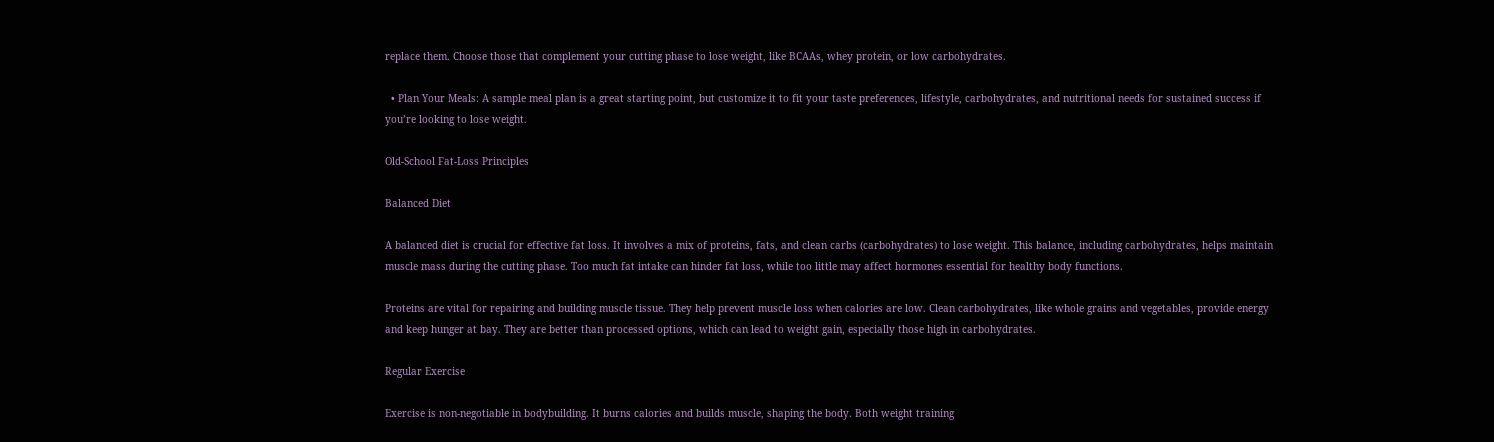replace them. Choose those that complement your cutting phase to lose weight, like BCAAs, whey protein, or low carbohydrates.

  • Plan Your Meals: A sample meal plan is a great starting point, but customize it to fit your taste preferences, lifestyle, carbohydrates, and nutritional needs for sustained success if you’re looking to lose weight.

Old-School Fat-Loss Principles

Balanced Diet

A balanced diet is crucial for effective fat loss. It involves a mix of proteins, fats, and clean carbs (carbohydrates) to lose weight. This balance, including carbohydrates, helps maintain muscle mass during the cutting phase. Too much fat intake can hinder fat loss, while too little may affect hormones essential for healthy body functions.

Proteins are vital for repairing and building muscle tissue. They help prevent muscle loss when calories are low. Clean carbohydrates, like whole grains and vegetables, provide energy and keep hunger at bay. They are better than processed options, which can lead to weight gain, especially those high in carbohydrates.

Regular Exercise

Exercise is non-negotiable in bodybuilding. It burns calories and builds muscle, shaping the body. Both weight training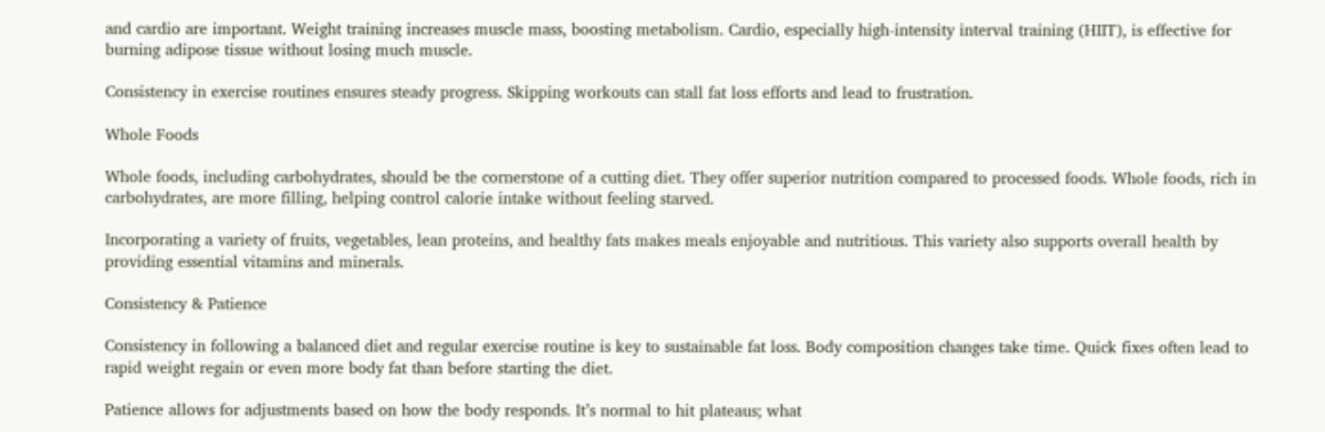and cardio are important. Weight training increases muscle mass, boosting metabolism. Cardio, especially high-intensity interval training (HIIT), is effective for burning adipose tissue without losing much muscle.

Consistency in exercise routines ensures steady progress. Skipping workouts can stall fat loss efforts and lead to frustration.

Whole Foods

Whole foods, including carbohydrates, should be the cornerstone of a cutting diet. They offer superior nutrition compared to processed foods. Whole foods, rich in carbohydrates, are more filling, helping control calorie intake without feeling starved.

Incorporating a variety of fruits, vegetables, lean proteins, and healthy fats makes meals enjoyable and nutritious. This variety also supports overall health by providing essential vitamins and minerals.

Consistency & Patience

Consistency in following a balanced diet and regular exercise routine is key to sustainable fat loss. Body composition changes take time. Quick fixes often lead to rapid weight regain or even more body fat than before starting the diet.

Patience allows for adjustments based on how the body responds. It’s normal to hit plateaus; what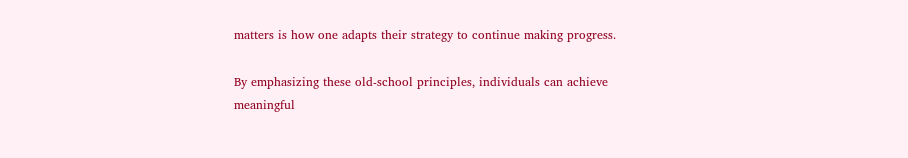matters is how one adapts their strategy to continue making progress.

By emphasizing these old-school principles, individuals can achieve meaningful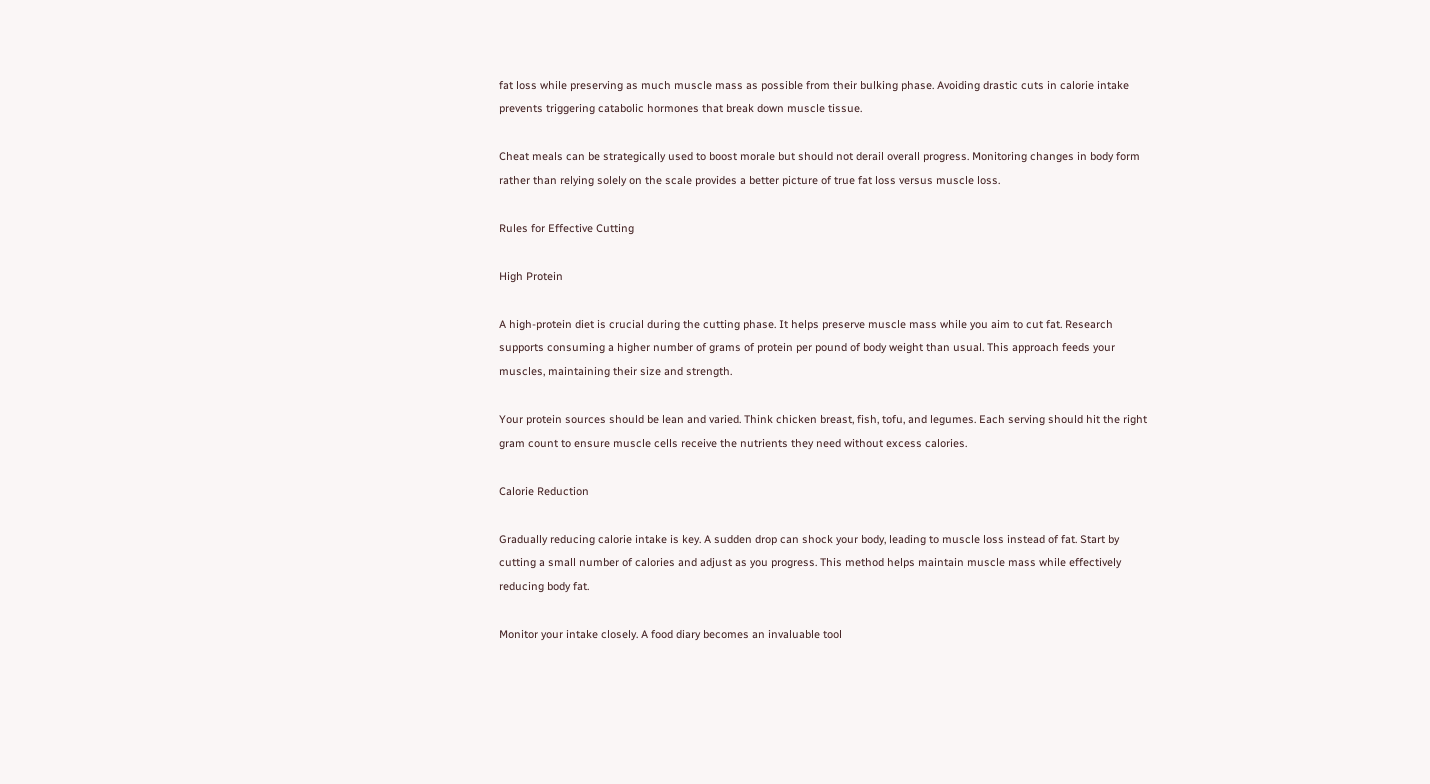fat loss while preserving as much muscle mass as possible from their bulking phase. Avoiding drastic cuts in calorie intake prevents triggering catabolic hormones that break down muscle tissue.

Cheat meals can be strategically used to boost morale but should not derail overall progress. Monitoring changes in body form rather than relying solely on the scale provides a better picture of true fat loss versus muscle loss.

Rules for Effective Cutting

High Protein

A high-protein diet is crucial during the cutting phase. It helps preserve muscle mass while you aim to cut fat. Research supports consuming a higher number of grams of protein per pound of body weight than usual. This approach feeds your muscles, maintaining their size and strength.

Your protein sources should be lean and varied. Think chicken breast, fish, tofu, and legumes. Each serving should hit the right gram count to ensure muscle cells receive the nutrients they need without excess calories.

Calorie Reduction

Gradually reducing calorie intake is key. A sudden drop can shock your body, leading to muscle loss instead of fat. Start by cutting a small number of calories and adjust as you progress. This method helps maintain muscle mass while effectively reducing body fat.

Monitor your intake closely. A food diary becomes an invaluable tool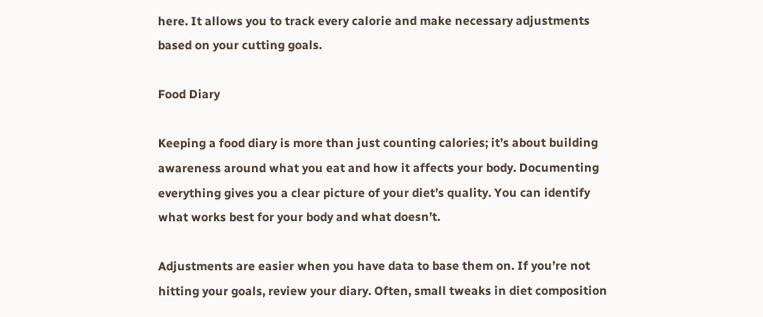here. It allows you to track every calorie and make necessary adjustments based on your cutting goals.

Food Diary

Keeping a food diary is more than just counting calories; it’s about building awareness around what you eat and how it affects your body. Documenting everything gives you a clear picture of your diet’s quality. You can identify what works best for your body and what doesn’t.

Adjustments are easier when you have data to base them on. If you’re not hitting your goals, review your diary. Often, small tweaks in diet composition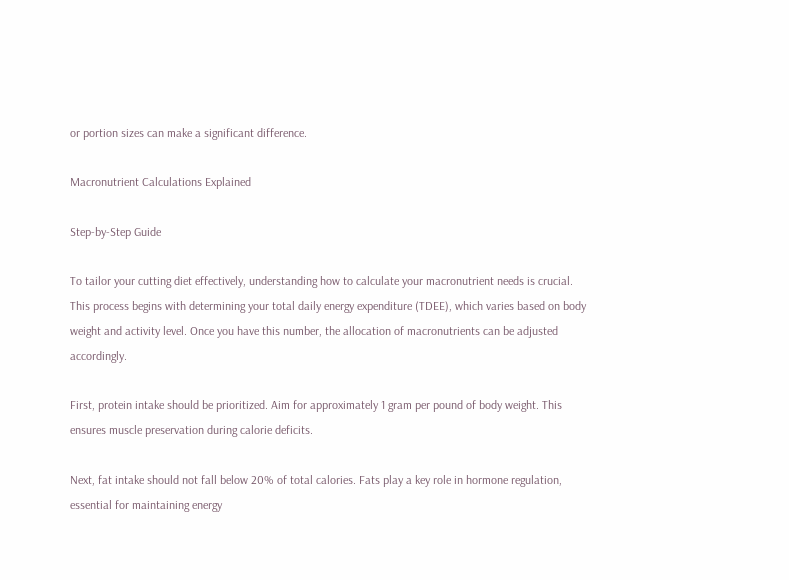or portion sizes can make a significant difference.

Macronutrient Calculations Explained

Step-by-Step Guide

To tailor your cutting diet effectively, understanding how to calculate your macronutrient needs is crucial. This process begins with determining your total daily energy expenditure (TDEE), which varies based on body weight and activity level. Once you have this number, the allocation of macronutrients can be adjusted accordingly.

First, protein intake should be prioritized. Aim for approximately 1 gram per pound of body weight. This ensures muscle preservation during calorie deficits.

Next, fat intake should not fall below 20% of total calories. Fats play a key role in hormone regulation, essential for maintaining energy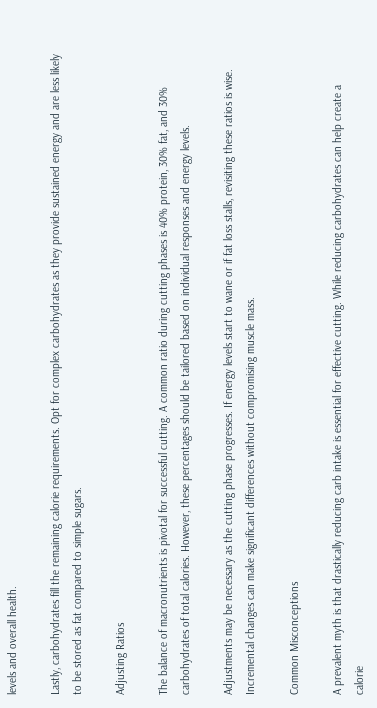levels and overall health.

Lastly, carbohydrates fill the remaining calorie requirements. Opt for complex carbohydrates as they provide sustained energy and are less likely to be stored as fat compared to simple sugars.

Adjusting Ratios

The balance of macronutrients is pivotal for successful cutting. A common ratio during cutting phases is 40% protein, 30% fat, and 30% carbohydrates of total calories. However, these percentages should be tailored based on individual responses and energy levels.

Adjustments may be necessary as the cutting phase progresses. If energy levels start to wane or if fat loss stalls, revisiting these ratios is wise. Incremental changes can make significant differences without compromising muscle mass.

Common Misconceptions

A prevalent myth is that drastically reducing carb intake is essential for effective cutting. While reducing carbohydrates can help create a calorie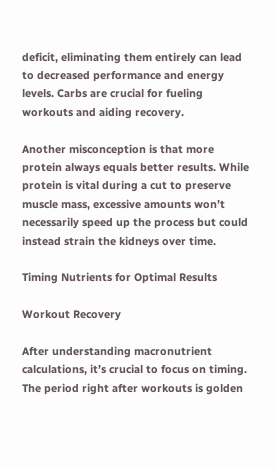deficit, eliminating them entirely can lead to decreased performance and energy levels. Carbs are crucial for fueling workouts and aiding recovery.

Another misconception is that more protein always equals better results. While protein is vital during a cut to preserve muscle mass, excessive amounts won’t necessarily speed up the process but could instead strain the kidneys over time.

Timing Nutrients for Optimal Results

Workout Recovery

After understanding macronutrient calculations, it’s crucial to focus on timing. The period right after workouts is golden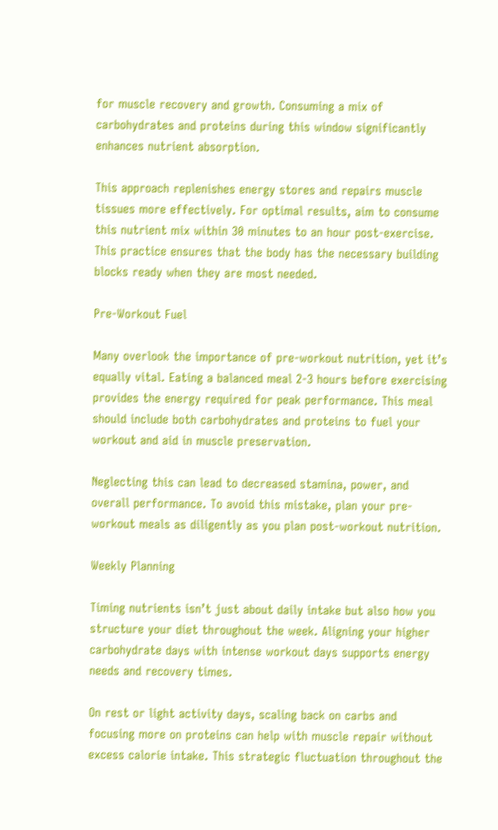for muscle recovery and growth. Consuming a mix of carbohydrates and proteins during this window significantly enhances nutrient absorption.

This approach replenishes energy stores and repairs muscle tissues more effectively. For optimal results, aim to consume this nutrient mix within 30 minutes to an hour post-exercise. This practice ensures that the body has the necessary building blocks ready when they are most needed.

Pre-Workout Fuel

Many overlook the importance of pre-workout nutrition, yet it’s equally vital. Eating a balanced meal 2-3 hours before exercising provides the energy required for peak performance. This meal should include both carbohydrates and proteins to fuel your workout and aid in muscle preservation.

Neglecting this can lead to decreased stamina, power, and overall performance. To avoid this mistake, plan your pre-workout meals as diligently as you plan post-workout nutrition.

Weekly Planning

Timing nutrients isn’t just about daily intake but also how you structure your diet throughout the week. Aligning your higher carbohydrate days with intense workout days supports energy needs and recovery times.

On rest or light activity days, scaling back on carbs and focusing more on proteins can help with muscle repair without excess calorie intake. This strategic fluctuation throughout the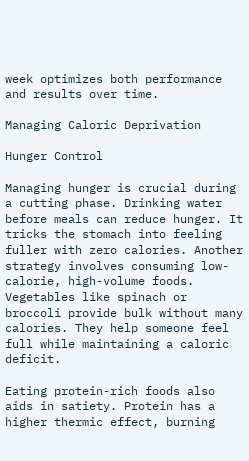week optimizes both performance and results over time.

Managing Caloric Deprivation

Hunger Control

Managing hunger is crucial during a cutting phase. Drinking water before meals can reduce hunger. It tricks the stomach into feeling fuller with zero calories. Another strategy involves consuming low-calorie, high-volume foods. Vegetables like spinach or broccoli provide bulk without many calories. They help someone feel full while maintaining a caloric deficit.

Eating protein-rich foods also aids in satiety. Protein has a higher thermic effect, burning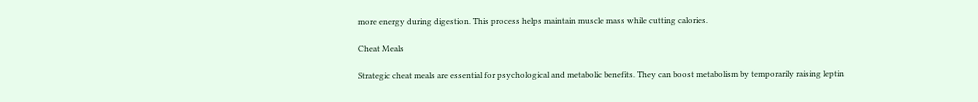more energy during digestion. This process helps maintain muscle mass while cutting calories.

Cheat Meals

Strategic cheat meals are essential for psychological and metabolic benefits. They can boost metabolism by temporarily raising leptin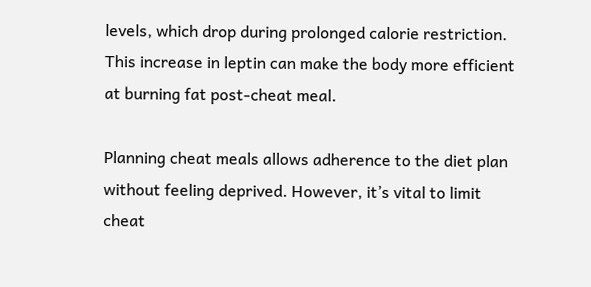levels, which drop during prolonged calorie restriction. This increase in leptin can make the body more efficient at burning fat post-cheat meal.

Planning cheat meals allows adherence to the diet plan without feeling deprived. However, it’s vital to limit cheat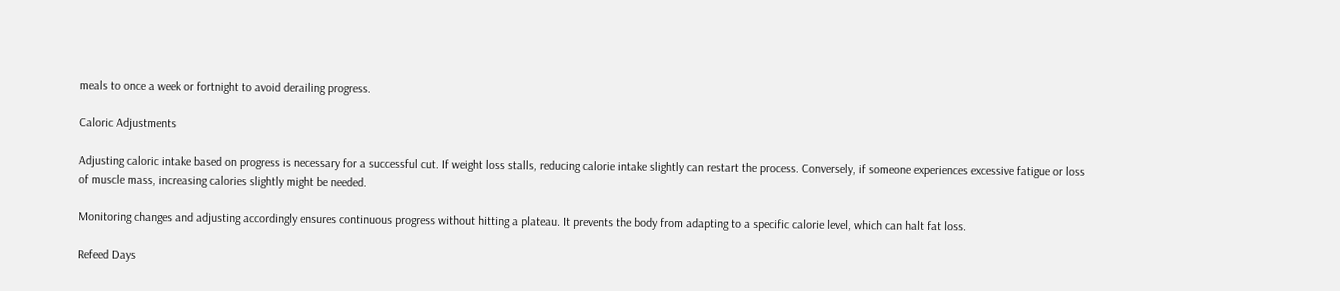meals to once a week or fortnight to avoid derailing progress.

Caloric Adjustments

Adjusting caloric intake based on progress is necessary for a successful cut. If weight loss stalls, reducing calorie intake slightly can restart the process. Conversely, if someone experiences excessive fatigue or loss of muscle mass, increasing calories slightly might be needed.

Monitoring changes and adjusting accordingly ensures continuous progress without hitting a plateau. It prevents the body from adapting to a specific calorie level, which can halt fat loss.

Refeed Days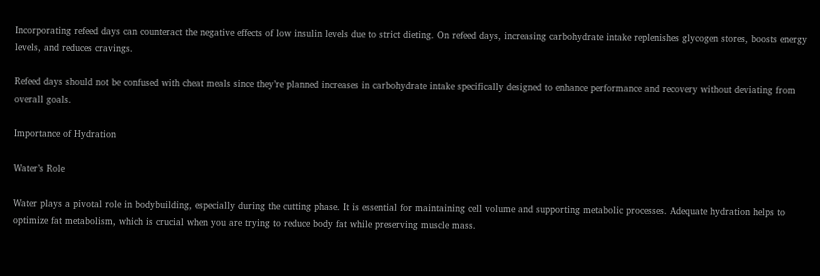Incorporating refeed days can counteract the negative effects of low insulin levels due to strict dieting. On refeed days, increasing carbohydrate intake replenishes glycogen stores, boosts energy levels, and reduces cravings.

Refeed days should not be confused with cheat meals since they’re planned increases in carbohydrate intake specifically designed to enhance performance and recovery without deviating from overall goals.

Importance of Hydration

Water’s Role

Water plays a pivotal role in bodybuilding, especially during the cutting phase. It is essential for maintaining cell volume and supporting metabolic processes. Adequate hydration helps to optimize fat metabolism, which is crucial when you are trying to reduce body fat while preserving muscle mass.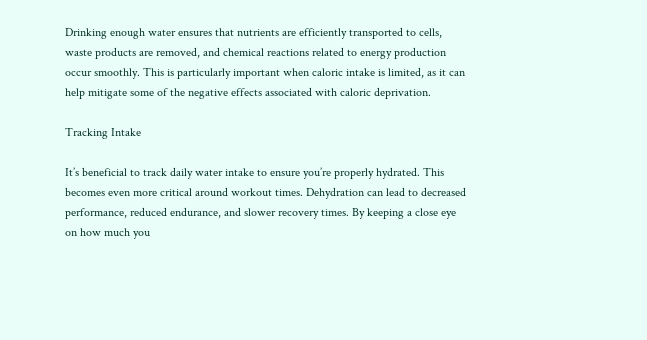Drinking enough water ensures that nutrients are efficiently transported to cells, waste products are removed, and chemical reactions related to energy production occur smoothly. This is particularly important when caloric intake is limited, as it can help mitigate some of the negative effects associated with caloric deprivation.

Tracking Intake

It’s beneficial to track daily water intake to ensure you’re properly hydrated. This becomes even more critical around workout times. Dehydration can lead to decreased performance, reduced endurance, and slower recovery times. By keeping a close eye on how much you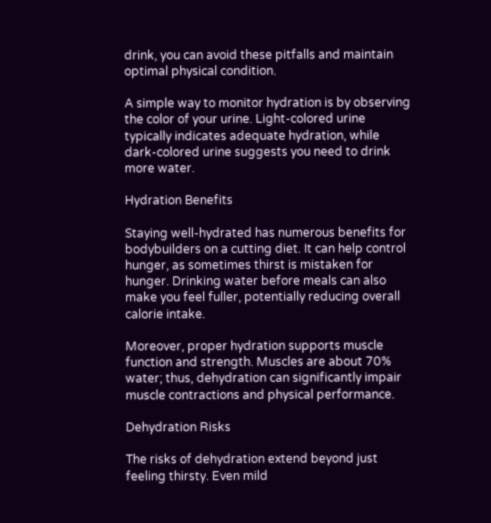drink, you can avoid these pitfalls and maintain optimal physical condition.

A simple way to monitor hydration is by observing the color of your urine. Light-colored urine typically indicates adequate hydration, while dark-colored urine suggests you need to drink more water.

Hydration Benefits

Staying well-hydrated has numerous benefits for bodybuilders on a cutting diet. It can help control hunger, as sometimes thirst is mistaken for hunger. Drinking water before meals can also make you feel fuller, potentially reducing overall calorie intake.

Moreover, proper hydration supports muscle function and strength. Muscles are about 70% water; thus, dehydration can significantly impair muscle contractions and physical performance.

Dehydration Risks

The risks of dehydration extend beyond just feeling thirsty. Even mild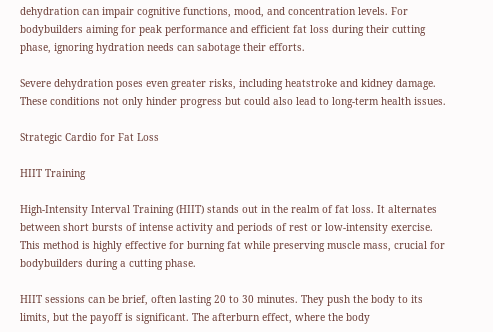dehydration can impair cognitive functions, mood, and concentration levels. For bodybuilders aiming for peak performance and efficient fat loss during their cutting phase, ignoring hydration needs can sabotage their efforts.

Severe dehydration poses even greater risks, including heatstroke and kidney damage. These conditions not only hinder progress but could also lead to long-term health issues.

Strategic Cardio for Fat Loss

HIIT Training

High-Intensity Interval Training (HIIT) stands out in the realm of fat loss. It alternates between short bursts of intense activity and periods of rest or low-intensity exercise. This method is highly effective for burning fat while preserving muscle mass, crucial for bodybuilders during a cutting phase.

HIIT sessions can be brief, often lasting 20 to 30 minutes. They push the body to its limits, but the payoff is significant. The afterburn effect, where the body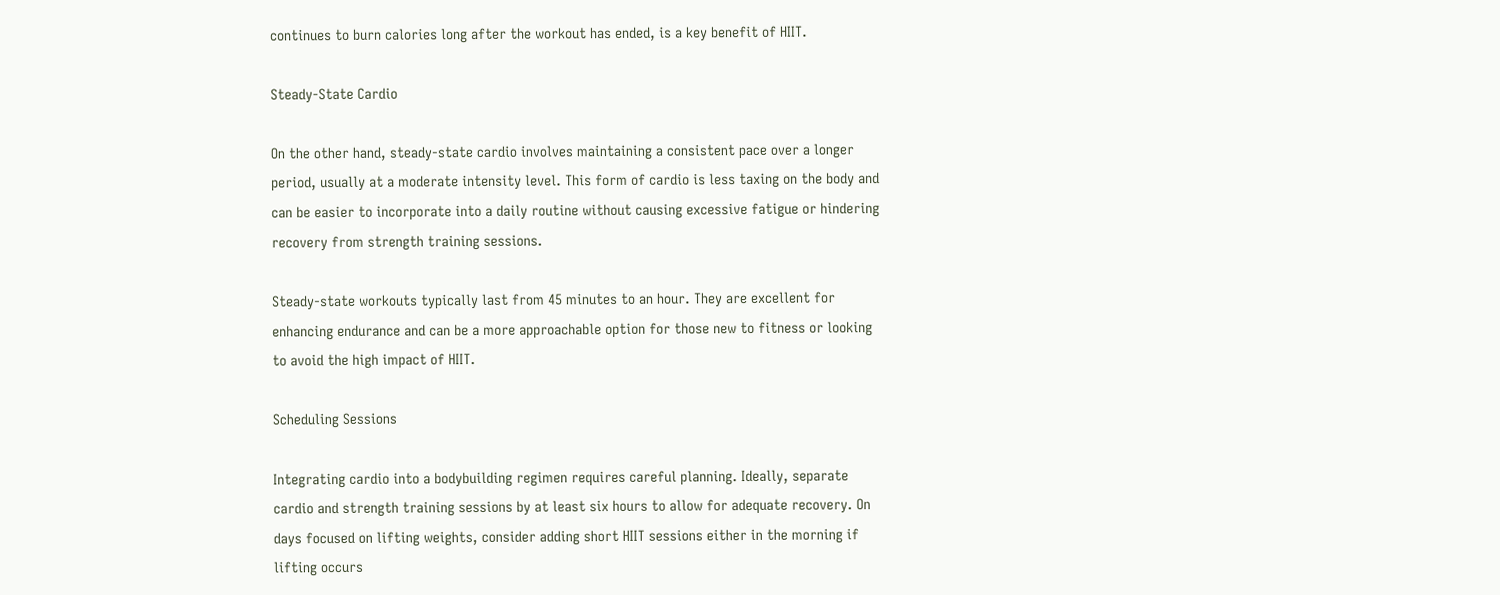continues to burn calories long after the workout has ended, is a key benefit of HIIT.

Steady-State Cardio

On the other hand, steady-state cardio involves maintaining a consistent pace over a longer period, usually at a moderate intensity level. This form of cardio is less taxing on the body and can be easier to incorporate into a daily routine without causing excessive fatigue or hindering recovery from strength training sessions.

Steady-state workouts typically last from 45 minutes to an hour. They are excellent for enhancing endurance and can be a more approachable option for those new to fitness or looking to avoid the high impact of HIIT.

Scheduling Sessions

Integrating cardio into a bodybuilding regimen requires careful planning. Ideally, separate cardio and strength training sessions by at least six hours to allow for adequate recovery. On days focused on lifting weights, consider adding short HIIT sessions either in the morning if lifting occurs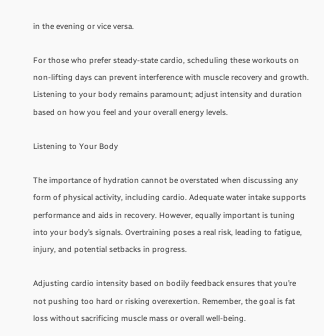in the evening or vice versa.

For those who prefer steady-state cardio, scheduling these workouts on non-lifting days can prevent interference with muscle recovery and growth. Listening to your body remains paramount; adjust intensity and duration based on how you feel and your overall energy levels.

Listening to Your Body

The importance of hydration cannot be overstated when discussing any form of physical activity, including cardio. Adequate water intake supports performance and aids in recovery. However, equally important is tuning into your body’s signals. Overtraining poses a real risk, leading to fatigue, injury, and potential setbacks in progress.

Adjusting cardio intensity based on bodily feedback ensures that you’re not pushing too hard or risking overexertion. Remember, the goal is fat loss without sacrificing muscle mass or overall well-being.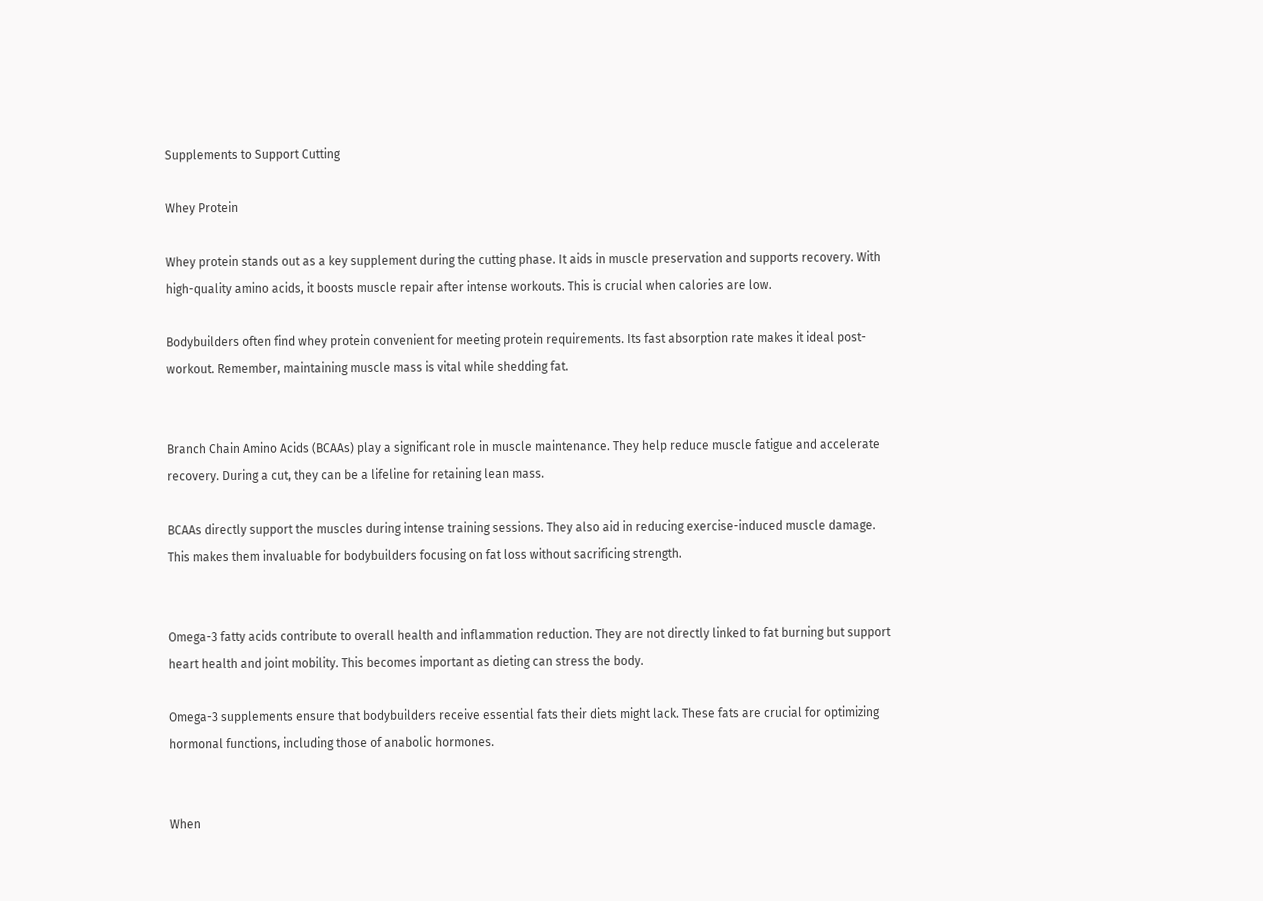Supplements to Support Cutting

Whey Protein

Whey protein stands out as a key supplement during the cutting phase. It aids in muscle preservation and supports recovery. With high-quality amino acids, it boosts muscle repair after intense workouts. This is crucial when calories are low.

Bodybuilders often find whey protein convenient for meeting protein requirements. Its fast absorption rate makes it ideal post-workout. Remember, maintaining muscle mass is vital while shedding fat.


Branch Chain Amino Acids (BCAAs) play a significant role in muscle maintenance. They help reduce muscle fatigue and accelerate recovery. During a cut, they can be a lifeline for retaining lean mass.

BCAAs directly support the muscles during intense training sessions. They also aid in reducing exercise-induced muscle damage. This makes them invaluable for bodybuilders focusing on fat loss without sacrificing strength.


Omega-3 fatty acids contribute to overall health and inflammation reduction. They are not directly linked to fat burning but support heart health and joint mobility. This becomes important as dieting can stress the body.

Omega-3 supplements ensure that bodybuilders receive essential fats their diets might lack. These fats are crucial for optimizing hormonal functions, including those of anabolic hormones.


When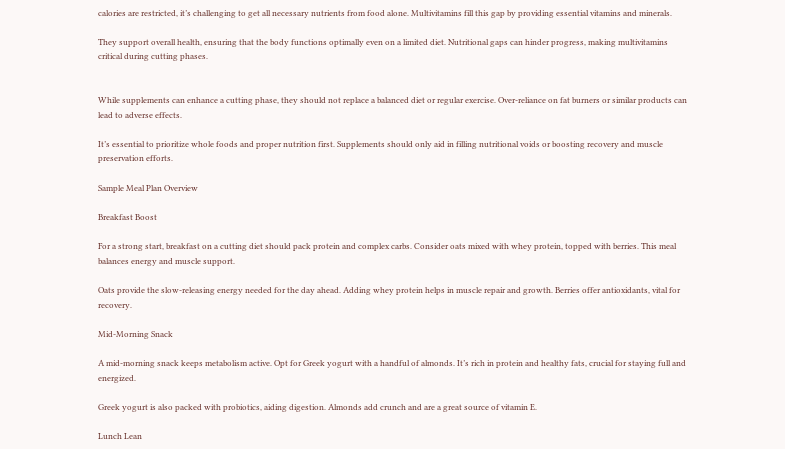calories are restricted, it’s challenging to get all necessary nutrients from food alone. Multivitamins fill this gap by providing essential vitamins and minerals.

They support overall health, ensuring that the body functions optimally even on a limited diet. Nutritional gaps can hinder progress, making multivitamins critical during cutting phases.


While supplements can enhance a cutting phase, they should not replace a balanced diet or regular exercise. Over-reliance on fat burners or similar products can lead to adverse effects.

It’s essential to prioritize whole foods and proper nutrition first. Supplements should only aid in filling nutritional voids or boosting recovery and muscle preservation efforts.

Sample Meal Plan Overview

Breakfast Boost

For a strong start, breakfast on a cutting diet should pack protein and complex carbs. Consider oats mixed with whey protein, topped with berries. This meal balances energy and muscle support.

Oats provide the slow-releasing energy needed for the day ahead. Adding whey protein helps in muscle repair and growth. Berries offer antioxidants, vital for recovery.

Mid-Morning Snack

A mid-morning snack keeps metabolism active. Opt for Greek yogurt with a handful of almonds. It’s rich in protein and healthy fats, crucial for staying full and energized.

Greek yogurt is also packed with probiotics, aiding digestion. Almonds add crunch and are a great source of vitamin E.

Lunch Lean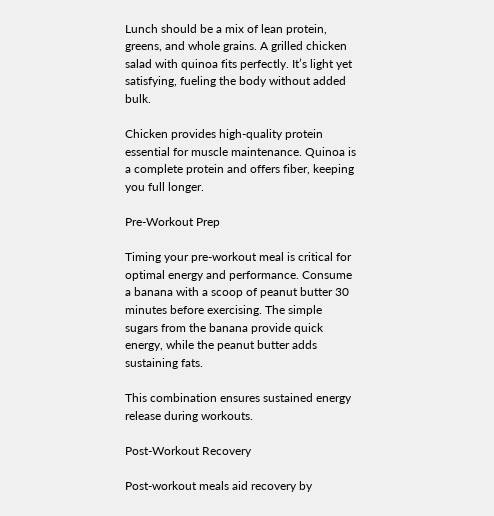Lunch should be a mix of lean protein, greens, and whole grains. A grilled chicken salad with quinoa fits perfectly. It’s light yet satisfying, fueling the body without added bulk.

Chicken provides high-quality protein essential for muscle maintenance. Quinoa is a complete protein and offers fiber, keeping you full longer.

Pre-Workout Prep

Timing your pre-workout meal is critical for optimal energy and performance. Consume a banana with a scoop of peanut butter 30 minutes before exercising. The simple sugars from the banana provide quick energy, while the peanut butter adds sustaining fats.

This combination ensures sustained energy release during workouts.

Post-Workout Recovery

Post-workout meals aid recovery by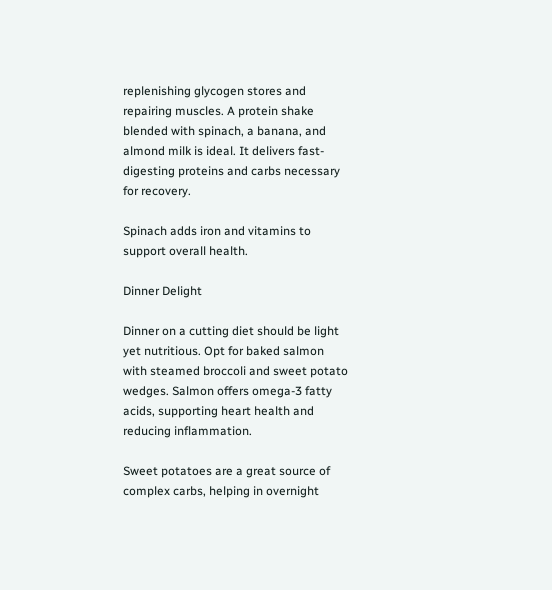replenishing glycogen stores and repairing muscles. A protein shake blended with spinach, a banana, and almond milk is ideal. It delivers fast-digesting proteins and carbs necessary for recovery.

Spinach adds iron and vitamins to support overall health.

Dinner Delight

Dinner on a cutting diet should be light yet nutritious. Opt for baked salmon with steamed broccoli and sweet potato wedges. Salmon offers omega-3 fatty acids, supporting heart health and reducing inflammation.

Sweet potatoes are a great source of complex carbs, helping in overnight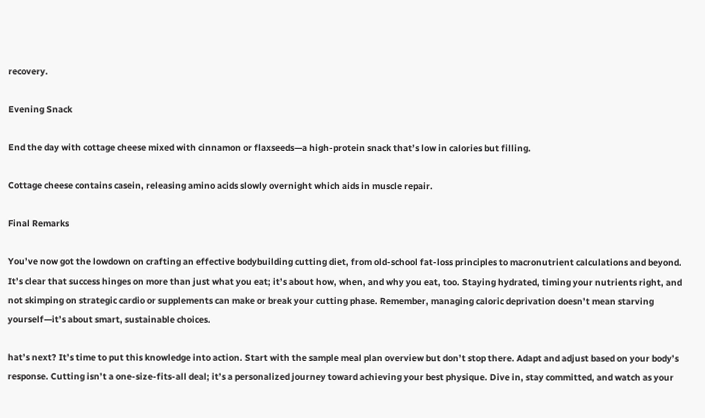recovery.

Evening Snack

End the day with cottage cheese mixed with cinnamon or flaxseeds—a high-protein snack that’s low in calories but filling.

Cottage cheese contains casein, releasing amino acids slowly overnight which aids in muscle repair.

Final Remarks

You’ve now got the lowdown on crafting an effective bodybuilding cutting diet, from old-school fat-loss principles to macronutrient calculations and beyond. It’s clear that success hinges on more than just what you eat; it’s about how, when, and why you eat, too. Staying hydrated, timing your nutrients right, and not skimping on strategic cardio or supplements can make or break your cutting phase. Remember, managing caloric deprivation doesn’t mean starving yourself—it’s about smart, sustainable choices.

hat’s next? It’s time to put this knowledge into action. Start with the sample meal plan overview but don’t stop there. Adapt and adjust based on your body’s response. Cutting isn’t a one-size-fits-all deal; it’s a personalized journey toward achieving your best physique. Dive in, stay committed, and watch as your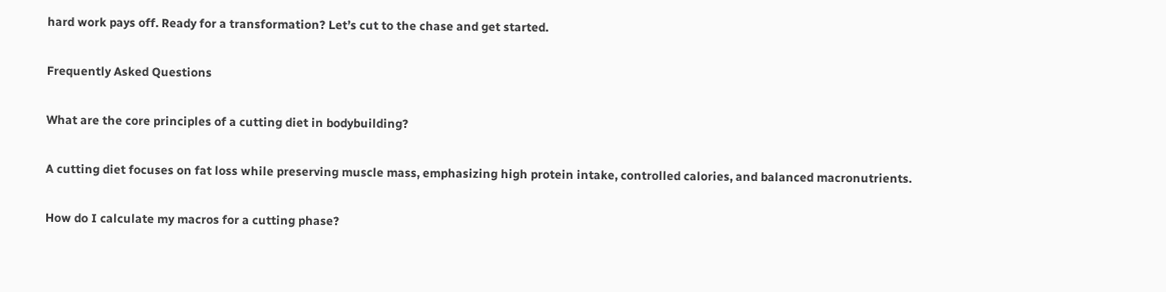hard work pays off. Ready for a transformation? Let’s cut to the chase and get started.

Frequently Asked Questions

What are the core principles of a cutting diet in bodybuilding?

A cutting diet focuses on fat loss while preserving muscle mass, emphasizing high protein intake, controlled calories, and balanced macronutrients.

How do I calculate my macros for a cutting phase?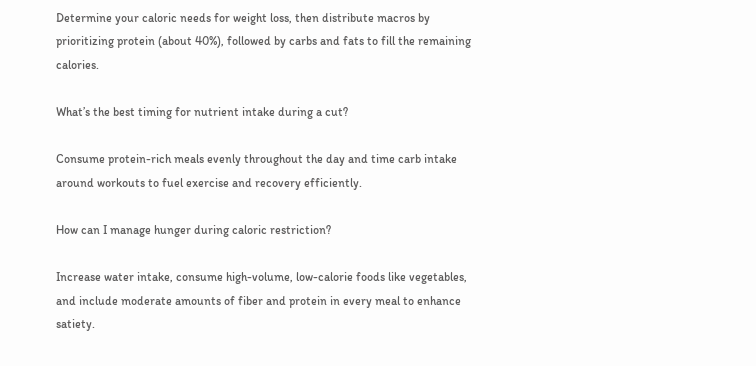Determine your caloric needs for weight loss, then distribute macros by prioritizing protein (about 40%), followed by carbs and fats to fill the remaining calories.

What’s the best timing for nutrient intake during a cut?

Consume protein-rich meals evenly throughout the day and time carb intake around workouts to fuel exercise and recovery efficiently.

How can I manage hunger during caloric restriction?

Increase water intake, consume high-volume, low-calorie foods like vegetables, and include moderate amounts of fiber and protein in every meal to enhance satiety.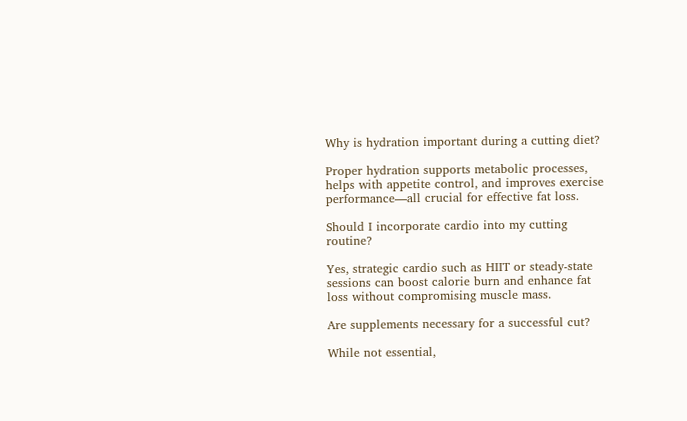Why is hydration important during a cutting diet?

Proper hydration supports metabolic processes, helps with appetite control, and improves exercise performance—all crucial for effective fat loss.

Should I incorporate cardio into my cutting routine?

Yes, strategic cardio such as HIIT or steady-state sessions can boost calorie burn and enhance fat loss without compromising muscle mass.

Are supplements necessary for a successful cut?

While not essential,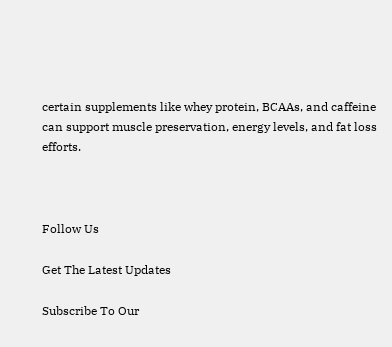certain supplements like whey protein, BCAAs, and caffeine can support muscle preservation, energy levels, and fat loss efforts.



Follow Us

Get The Latest Updates

Subscribe To Our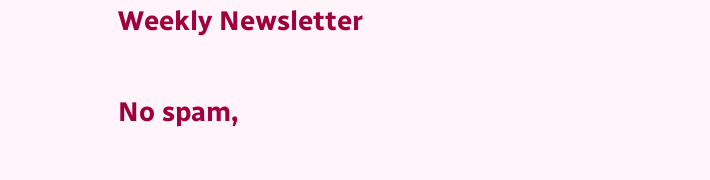Weekly Newsletter

No spam,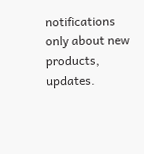notifications only about new products, updates.